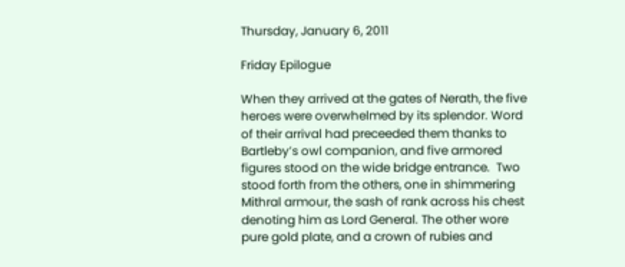Thursday, January 6, 2011

Friday Epilogue

When they arrived at the gates of Nerath, the five heroes were overwhelmed by its splendor. Word of their arrival had preceeded them thanks to Bartleby’s owl companion, and five armored figures stood on the wide bridge entrance.  Two stood forth from the others, one in shimmering Mithral armour, the sash of rank across his chest denoting him as Lord General. The other wore pure gold plate, and a crown of rubies and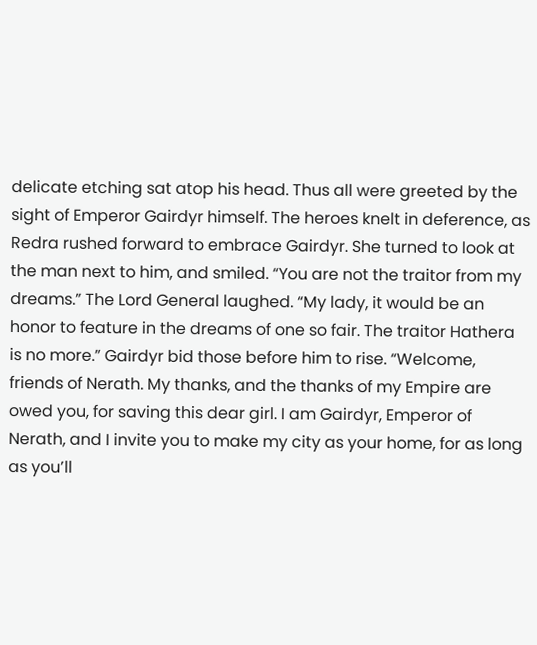delicate etching sat atop his head. Thus all were greeted by the sight of Emperor Gairdyr himself. The heroes knelt in deference, as Redra rushed forward to embrace Gairdyr. She turned to look at the man next to him, and smiled. “You are not the traitor from my dreams.” The Lord General laughed. “My lady, it would be an honor to feature in the dreams of one so fair. The traitor Hathera is no more.” Gairdyr bid those before him to rise. “Welcome, friends of Nerath. My thanks, and the thanks of my Empire are owed you, for saving this dear girl. I am Gairdyr, Emperor of Nerath, and I invite you to make my city as your home, for as long as you’ll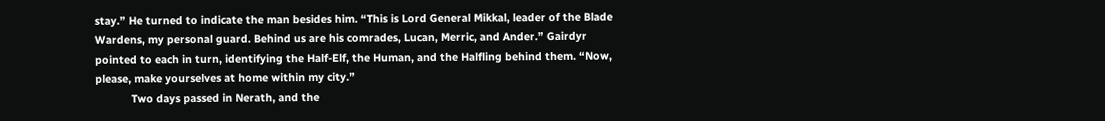stay.” He turned to indicate the man besides him. “This is Lord General Mikkal, leader of the Blade Wardens, my personal guard. Behind us are his comrades, Lucan, Merric, and Ander.” Gairdyr pointed to each in turn, identifying the Half-Elf, the Human, and the Halfling behind them. “Now, please, make yourselves at home within my city.”
            Two days passed in Nerath, and the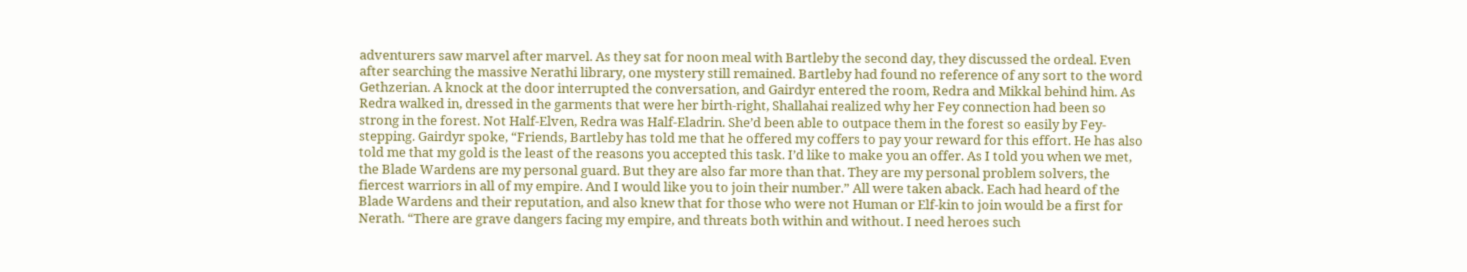adventurers saw marvel after marvel. As they sat for noon meal with Bartleby the second day, they discussed the ordeal. Even after searching the massive Nerathi library, one mystery still remained. Bartleby had found no reference of any sort to the word Gethzerian. A knock at the door interrupted the conversation, and Gairdyr entered the room, Redra and Mikkal behind him. As Redra walked in, dressed in the garments that were her birth-right, Shallahai realized why her Fey connection had been so strong in the forest. Not Half-Elven, Redra was Half-Eladrin. She’d been able to outpace them in the forest so easily by Fey-stepping. Gairdyr spoke, “Friends, Bartleby has told me that he offered my coffers to pay your reward for this effort. He has also told me that my gold is the least of the reasons you accepted this task. I’d like to make you an offer. As I told you when we met, the Blade Wardens are my personal guard. But they are also far more than that. They are my personal problem solvers, the fiercest warriors in all of my empire. And I would like you to join their number.” All were taken aback. Each had heard of the Blade Wardens and their reputation, and also knew that for those who were not Human or Elf-kin to join would be a first for Nerath. “There are grave dangers facing my empire, and threats both within and without. I need heroes such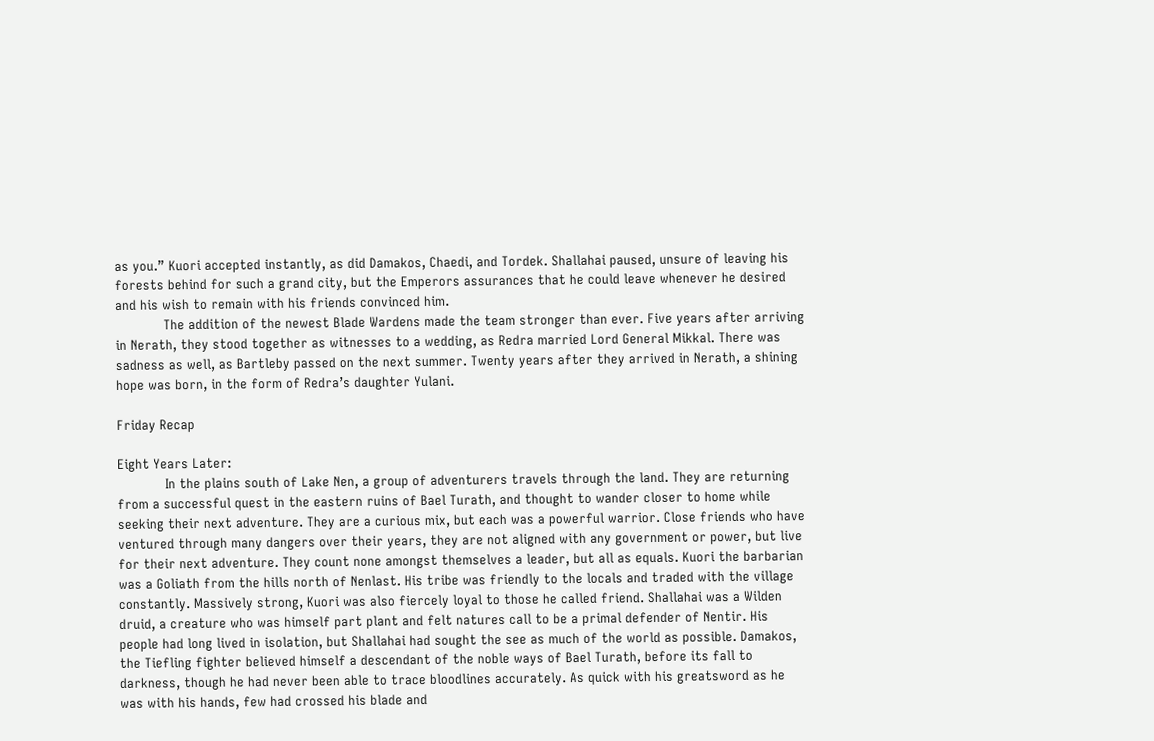as you.” Kuori accepted instantly, as did Damakos, Chaedi, and Tordek. Shallahai paused, unsure of leaving his forests behind for such a grand city, but the Emperors assurances that he could leave whenever he desired and his wish to remain with his friends convinced him.
            The addition of the newest Blade Wardens made the team stronger than ever. Five years after arriving in Nerath, they stood together as witnesses to a wedding, as Redra married Lord General Mikkal. There was sadness as well, as Bartleby passed on the next summer. Twenty years after they arrived in Nerath, a shining hope was born, in the form of Redra’s daughter Yulani.

Friday Recap

Eight Years Later:
            In the plains south of Lake Nen, a group of adventurers travels through the land. They are returning from a successful quest in the eastern ruins of Bael Turath, and thought to wander closer to home while seeking their next adventure. They are a curious mix, but each was a powerful warrior. Close friends who have ventured through many dangers over their years, they are not aligned with any government or power, but live for their next adventure. They count none amongst themselves a leader, but all as equals. Kuori the barbarian was a Goliath from the hills north of Nenlast. His tribe was friendly to the locals and traded with the village constantly. Massively strong, Kuori was also fiercely loyal to those he called friend. Shallahai was a Wilden druid, a creature who was himself part plant and felt natures call to be a primal defender of Nentir. His people had long lived in isolation, but Shallahai had sought the see as much of the world as possible. Damakos, the Tiefling fighter believed himself a descendant of the noble ways of Bael Turath, before its fall to darkness, though he had never been able to trace bloodlines accurately. As quick with his greatsword as he was with his hands, few had crossed his blade and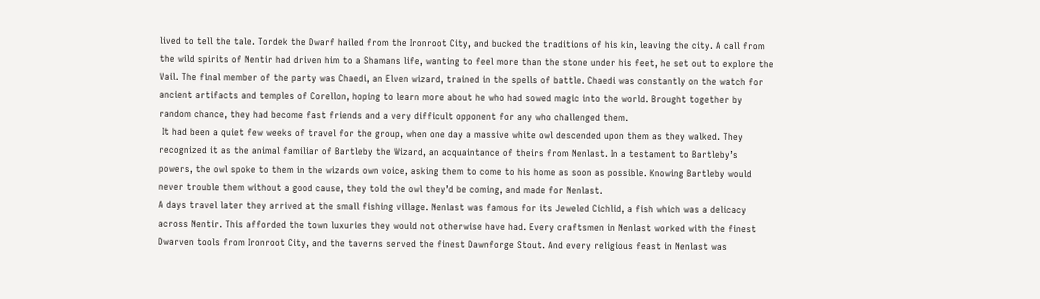lived to tell the tale. Tordek the Dwarf hailed from the Ironroot City, and bucked the traditions of his kin, leaving the city. A call from the wild spirits of Nentir had driven him to a Shamans life, wanting to feel more than the stone under his feet, he set out to explore the Vail. The final member of the party was Chaedi, an Elven wizard, trained in the spells of battle. Chaedi was constantly on the watch for ancient artifacts and temples of Corellon, hoping to learn more about he who had sowed magic into the world. Brought together by random chance, they had become fast friends and a very difficult opponent for any who challenged them.
 It had been a quiet few weeks of travel for the group, when one day a massive white owl descended upon them as they walked. They recognized it as the animal familiar of Bartleby the Wizard, an acquaintance of theirs from Nenlast. In a testament to Bartleby’s powers, the owl spoke to them in the wizards own voice, asking them to come to his home as soon as possible. Knowing Bartleby would never trouble them without a good cause, they told the owl they’d be coming, and made for Nenlast.
A days travel later they arrived at the small fishing village. Nenlast was famous for its Jeweled Cichlid, a fish which was a delicacy across Nentir. This afforded the town luxuries they would not otherwise have had. Every craftsmen in Nenlast worked with the finest Dwarven tools from Ironroot City, and the taverns served the finest Dawnforge Stout. And every religious feast in Nenlast was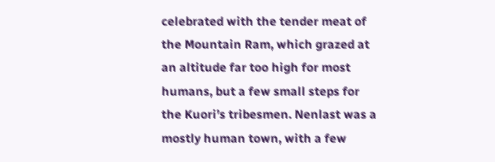celebrated with the tender meat of the Mountain Ram, which grazed at an altitude far too high for most humans, but a few small steps for the Kuori’s tribesmen. Nenlast was a mostly human town, with a few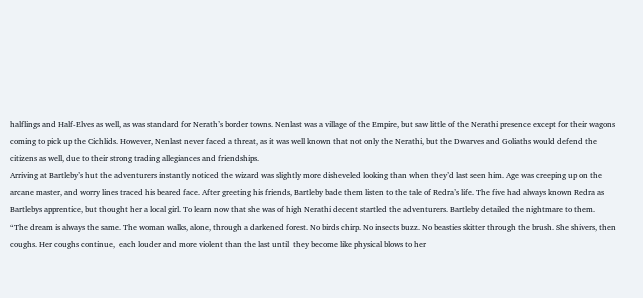halflings and Half-Elves as well, as was standard for Nerath’s border towns. Nenlast was a village of the Empire, but saw little of the Nerathi presence except for their wagons coming to pick up the Cichlids. However, Nenlast never faced a threat, as it was well known that not only the Nerathi, but the Dwarves and Goliaths would defend the citizens as well, due to their strong trading allegiances and friendships.
Arriving at Bartleby’s hut the adventurers instantly noticed the wizard was slightly more disheveled looking than when they’d last seen him. Age was creeping up on the arcane master, and worry lines traced his beared face. After greeting his friends, Bartleby bade them listen to the tale of Redra’s life. The five had always known Redra as Bartlebys apprentice, but thought her a local girl. To learn now that she was of high Nerathi decent startled the adventurers. Bartleby detailed the nightmare to them.
“The dream is always the same. The woman walks, alone, through a darkened forest. No birds chirp. No insects buzz. No beasties skitter through the brush. She shivers, then coughs. Her coughs continue,  each louder and more violent than the last until  they become like physical blows to her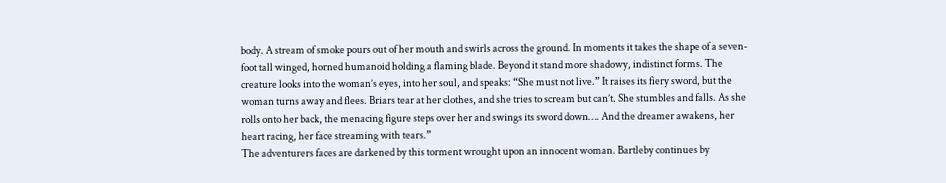body. A stream of smoke pours out of her mouth and swirls across the ground. In moments it takes the shape of a seven-foot tall winged, horned humanoid holding a flaming blade. Beyond it stand more shadowy, indistinct forms. The creature looks into the woman’s eyes, into her soul, and speaks: “She must not live.” It raises its fiery sword, but the woman turns away and flees. Briars tear at her clothes, and she tries to scream but can’t. She stumbles and falls. As she rolls onto her back, the menacing figure steps over her and swings its sword down…. And the dreamer awakens, her heart racing, her face streaming with tears.”
The adventurers faces are darkened by this torment wrought upon an innocent woman. Bartleby continues by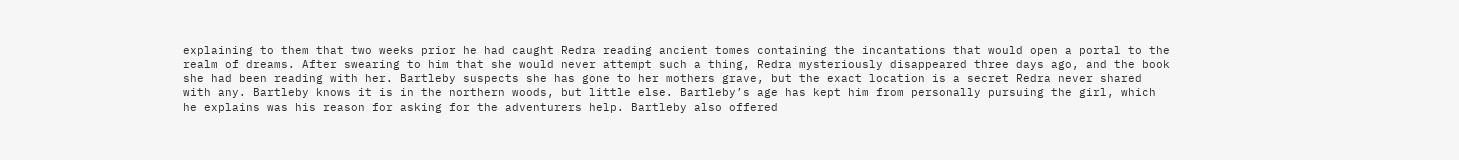explaining to them that two weeks prior he had caught Redra reading ancient tomes containing the incantations that would open a portal to the realm of dreams. After swearing to him that she would never attempt such a thing, Redra mysteriously disappeared three days ago, and the book she had been reading with her. Bartleby suspects she has gone to her mothers grave, but the exact location is a secret Redra never shared with any. Bartleby knows it is in the northern woods, but little else. Bartleby’s age has kept him from personally pursuing the girl, which he explains was his reason for asking for the adventurers help. Bartleby also offered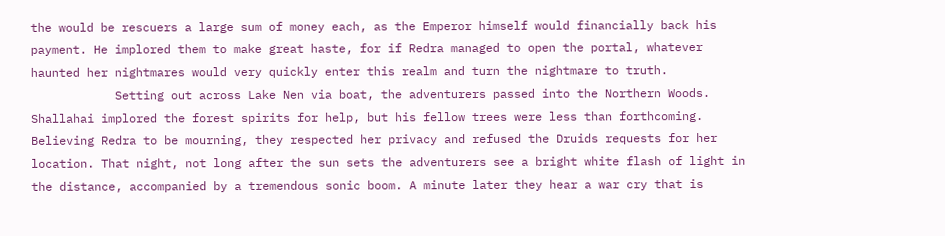the would be rescuers a large sum of money each, as the Emperor himself would financially back his payment. He implored them to make great haste, for if Redra managed to open the portal, whatever haunted her nightmares would very quickly enter this realm and turn the nightmare to truth.
            Setting out across Lake Nen via boat, the adventurers passed into the Northern Woods. Shallahai implored the forest spirits for help, but his fellow trees were less than forthcoming. Believing Redra to be mourning, they respected her privacy and refused the Druids requests for her location. That night, not long after the sun sets the adventurers see a bright white flash of light in the distance, accompanied by a tremendous sonic boom. A minute later they hear a war cry that is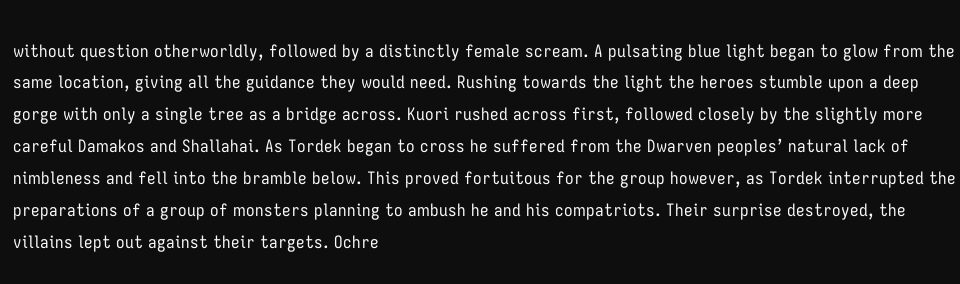without question otherworldly, followed by a distinctly female scream. A pulsating blue light began to glow from the same location, giving all the guidance they would need. Rushing towards the light the heroes stumble upon a deep gorge with only a single tree as a bridge across. Kuori rushed across first, followed closely by the slightly more careful Damakos and Shallahai. As Tordek began to cross he suffered from the Dwarven peoples’ natural lack of nimbleness and fell into the bramble below. This proved fortuitous for the group however, as Tordek interrupted the preparations of a group of monsters planning to ambush he and his compatriots. Their surprise destroyed, the villains lept out against their targets. Ochre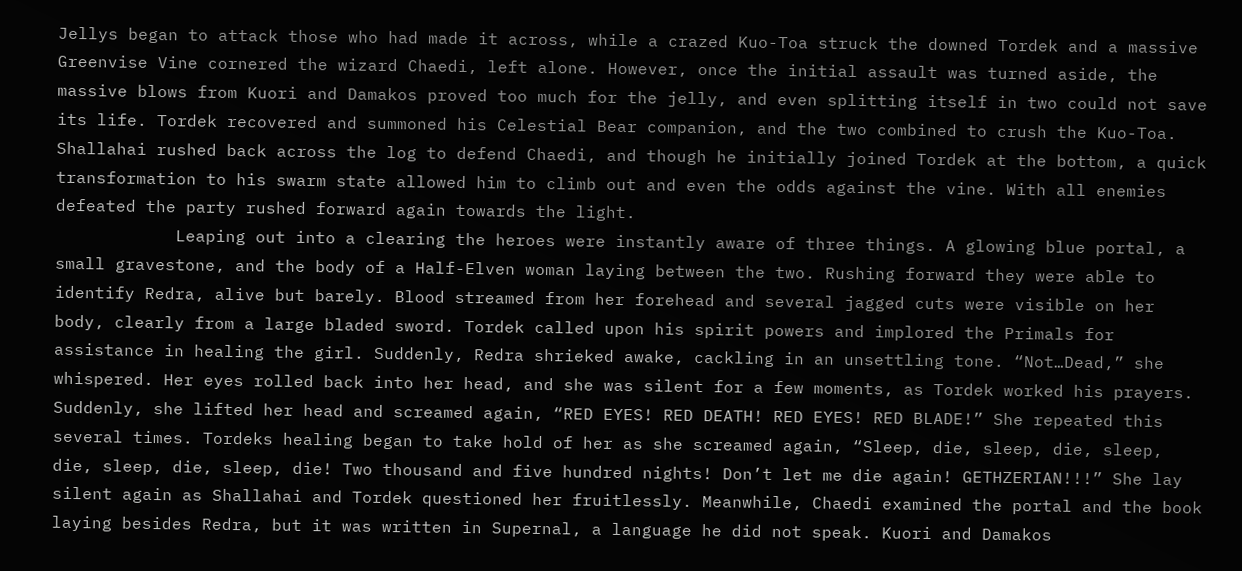Jellys began to attack those who had made it across, while a crazed Kuo-Toa struck the downed Tordek and a massive Greenvise Vine cornered the wizard Chaedi, left alone. However, once the initial assault was turned aside, the massive blows from Kuori and Damakos proved too much for the jelly, and even splitting itself in two could not save its life. Tordek recovered and summoned his Celestial Bear companion, and the two combined to crush the Kuo-Toa. Shallahai rushed back across the log to defend Chaedi, and though he initially joined Tordek at the bottom, a quick transformation to his swarm state allowed him to climb out and even the odds against the vine. With all enemies defeated the party rushed forward again towards the light.
            Leaping out into a clearing the heroes were instantly aware of three things. A glowing blue portal, a small gravestone, and the body of a Half-Elven woman laying between the two. Rushing forward they were able to identify Redra, alive but barely. Blood streamed from her forehead and several jagged cuts were visible on her body, clearly from a large bladed sword. Tordek called upon his spirit powers and implored the Primals for assistance in healing the girl. Suddenly, Redra shrieked awake, cackling in an unsettling tone. “Not…Dead,” she whispered. Her eyes rolled back into her head, and she was silent for a few moments, as Tordek worked his prayers. Suddenly, she lifted her head and screamed again, “RED EYES! RED DEATH! RED EYES! RED BLADE!” She repeated this several times. Tordeks healing began to take hold of her as she screamed again, “Sleep, die, sleep, die, sleep, die, sleep, die, sleep, die! Two thousand and five hundred nights! Don’t let me die again! GETHZERIAN!!!” She lay silent again as Shallahai and Tordek questioned her fruitlessly. Meanwhile, Chaedi examined the portal and the book laying besides Redra, but it was written in Supernal, a language he did not speak. Kuori and Damakos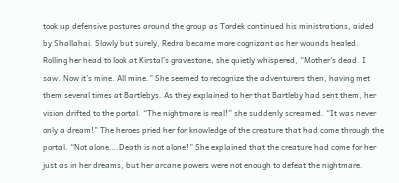took up defensive postures around the group as Tordek continued his ministrations, aided by Shallahai. Slowly but surely, Redra became more cognizant as her wounds healed. Rolling her head to look at Kirstal’s gravestone, she quietly whispered, “Mother’s dead. I saw. Now it’s mine. All mine.” She seemed to recognize the adventurers then, having met them several times at Bartlebys. As they explained to her that Bartleby had sent them, her vision drifted to the portal. “The nightmare is real!” she suddenly screamed. “It was never only a dream!” The heroes pried her for knowledge of the creature that had come through the portal. “Not alone….Death is not alone!” She explained that the creature had come for her just as in her dreams, but her arcane powers were not enough to defeat the nightmare.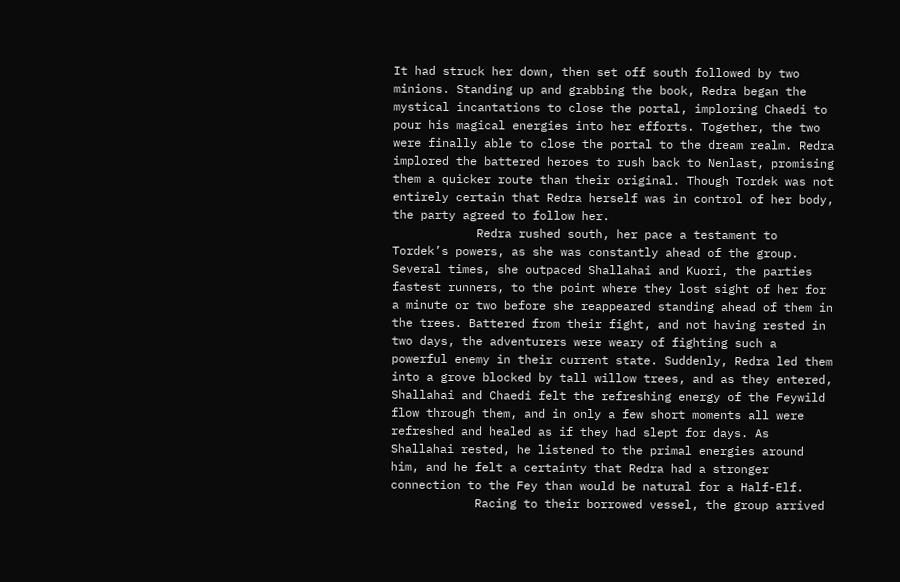It had struck her down, then set off south followed by two minions. Standing up and grabbing the book, Redra began the mystical incantations to close the portal, imploring Chaedi to pour his magical energies into her efforts. Together, the two were finally able to close the portal to the dream realm. Redra implored the battered heroes to rush back to Nenlast, promising them a quicker route than their original. Though Tordek was not entirely certain that Redra herself was in control of her body, the party agreed to follow her.
            Redra rushed south, her pace a testament to Tordek’s powers, as she was constantly ahead of the group. Several times, she outpaced Shallahai and Kuori, the parties fastest runners, to the point where they lost sight of her for a minute or two before she reappeared standing ahead of them in the trees. Battered from their fight, and not having rested in two days, the adventurers were weary of fighting such a powerful enemy in their current state. Suddenly, Redra led them into a grove blocked by tall willow trees, and as they entered, Shallahai and Chaedi felt the refreshing energy of the Feywild flow through them, and in only a few short moments all were refreshed and healed as if they had slept for days. As Shallahai rested, he listened to the primal energies around him, and he felt a certainty that Redra had a stronger connection to the Fey than would be natural for a Half-Elf.
            Racing to their borrowed vessel, the group arrived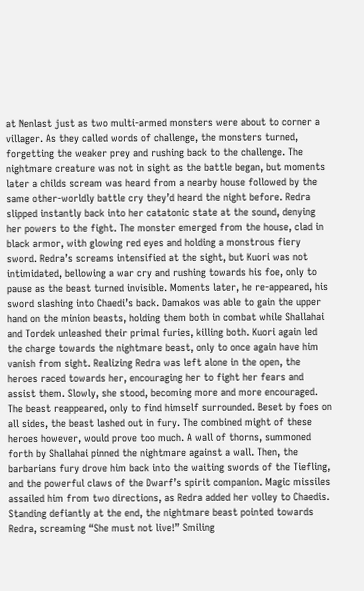at Nenlast just as two multi-armed monsters were about to corner a villager. As they called words of challenge, the monsters turned, forgetting the weaker prey and rushing back to the challenge. The nightmare creature was not in sight as the battle began, but moments later a childs scream was heard from a nearby house followed by the same other-worldly battle cry they’d heard the night before. Redra slipped instantly back into her catatonic state at the sound, denying her powers to the fight. The monster emerged from the house, clad in black armor, with glowing red eyes and holding a monstrous fiery sword. Redra’s screams intensified at the sight, but Kuori was not intimidated, bellowing a war cry and rushing towards his foe, only to pause as the beast turned invisible. Moments later, he re-appeared, his sword slashing into Chaedi’s back. Damakos was able to gain the upper hand on the minion beasts, holding them both in combat while Shallahai and Tordek unleashed their primal furies, killing both. Kuori again led the charge towards the nightmare beast, only to once again have him vanish from sight. Realizing Redra was left alone in the open, the heroes raced towards her, encouraging her to fight her fears and assist them. Slowly, she stood, becoming more and more encouraged. The beast reappeared, only to find himself surrounded. Beset by foes on all sides, the beast lashed out in fury. The combined might of these heroes however, would prove too much. A wall of thorns, summoned forth by Shallahai pinned the nightmare against a wall. Then, the barbarians fury drove him back into the waiting swords of the Tiefling, and the powerful claws of the Dwarf’s spirit companion. Magic missiles assailed him from two directions, as Redra added her volley to Chaedis. Standing defiantly at the end, the nightmare beast pointed towards Redra, screaming “She must not live!” Smiling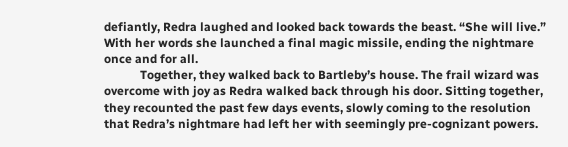defiantly, Redra laughed and looked back towards the beast. “She will live.” With her words she launched a final magic missile, ending the nightmare once and for all.
            Together, they walked back to Bartleby’s house. The frail wizard was overcome with joy as Redra walked back through his door. Sitting together, they recounted the past few days events, slowly coming to the resolution that Redra’s nightmare had left her with seemingly pre-cognizant powers.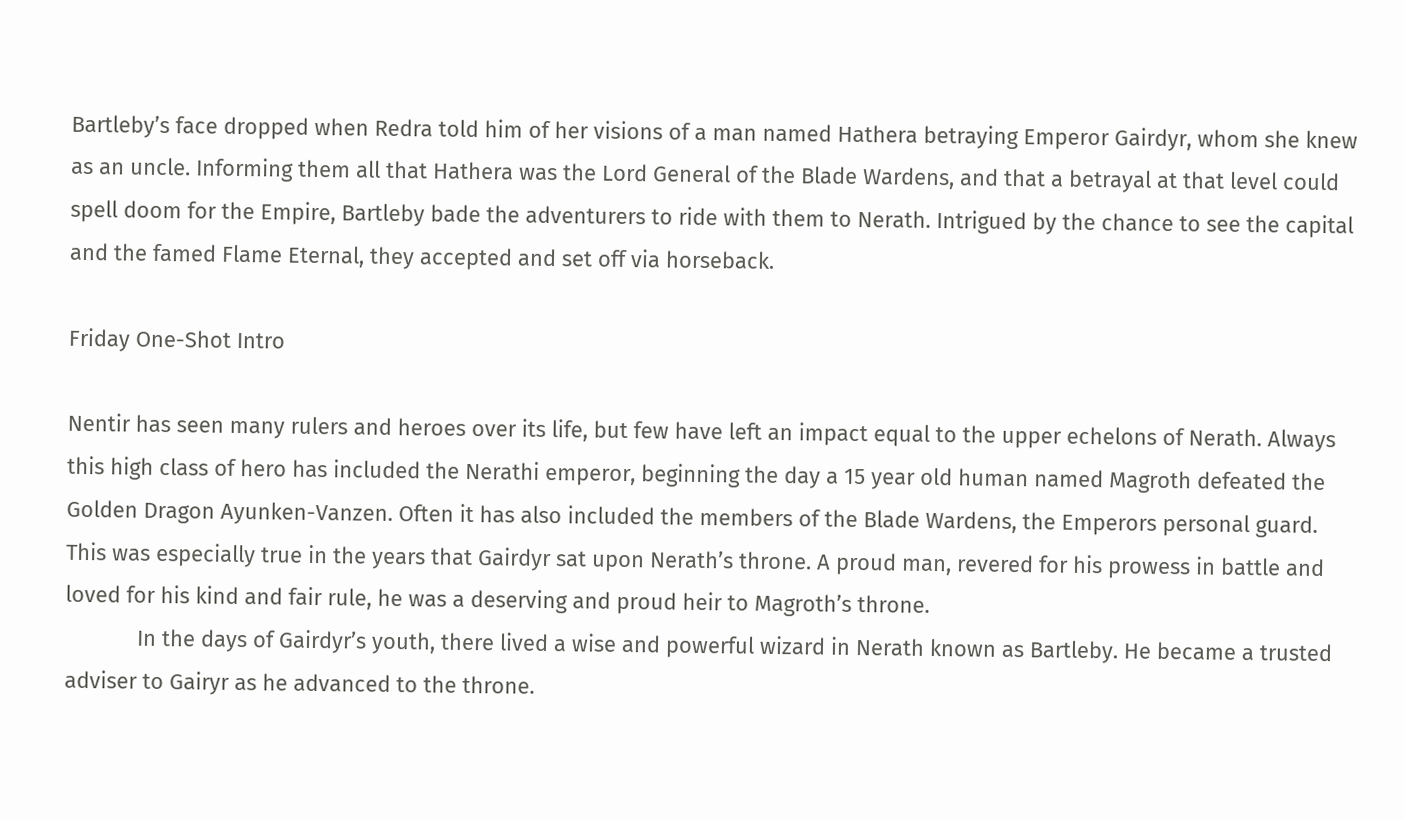Bartleby’s face dropped when Redra told him of her visions of a man named Hathera betraying Emperor Gairdyr, whom she knew as an uncle. Informing them all that Hathera was the Lord General of the Blade Wardens, and that a betrayal at that level could spell doom for the Empire, Bartleby bade the adventurers to ride with them to Nerath. Intrigued by the chance to see the capital and the famed Flame Eternal, they accepted and set off via horseback.

Friday One-Shot Intro

Nentir has seen many rulers and heroes over its life, but few have left an impact equal to the upper echelons of Nerath. Always this high class of hero has included the Nerathi emperor, beginning the day a 15 year old human named Magroth defeated the Golden Dragon Ayunken-Vanzen. Often it has also included the members of the Blade Wardens, the Emperors personal guard. This was especially true in the years that Gairdyr sat upon Nerath’s throne. A proud man, revered for his prowess in battle and loved for his kind and fair rule, he was a deserving and proud heir to Magroth’s throne.
            In the days of Gairdyr’s youth, there lived a wise and powerful wizard in Nerath known as Bartleby. He became a trusted adviser to Gairyr as he advanced to the throne.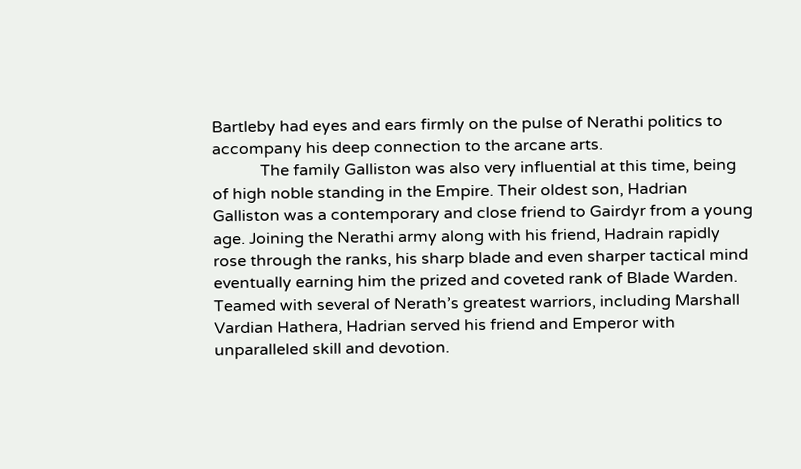Bartleby had eyes and ears firmly on the pulse of Nerathi politics to accompany his deep connection to the arcane arts.
            The family Galliston was also very influential at this time, being of high noble standing in the Empire. Their oldest son, Hadrian Galliston was a contemporary and close friend to Gairdyr from a young age. Joining the Nerathi army along with his friend, Hadrain rapidly rose through the ranks, his sharp blade and even sharper tactical mind eventually earning him the prized and coveted rank of Blade Warden. Teamed with several of Nerath’s greatest warriors, including Marshall Vardian Hathera, Hadrian served his friend and Emperor with unparalleled skill and devotion.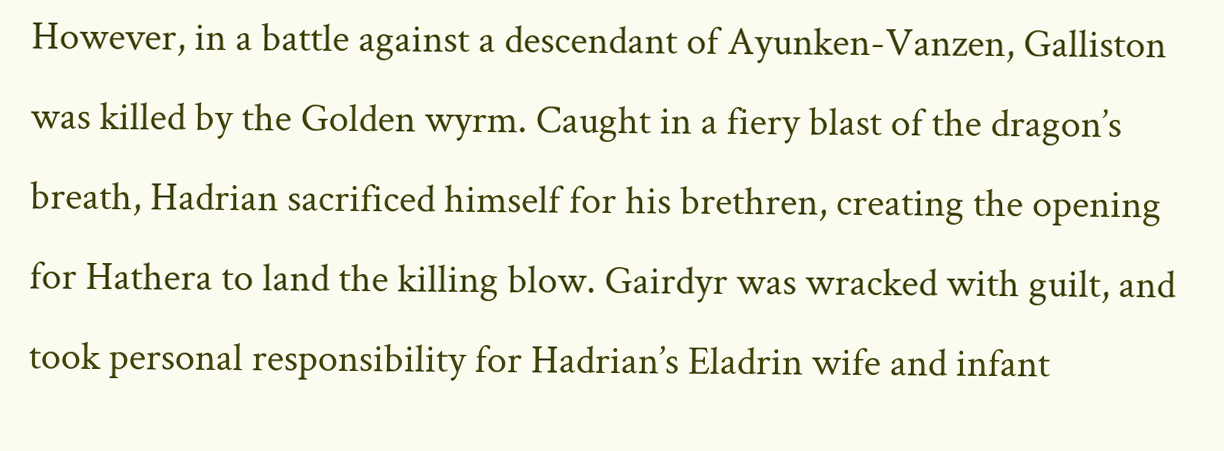However, in a battle against a descendant of Ayunken-Vanzen, Galliston was killed by the Golden wyrm. Caught in a fiery blast of the dragon’s breath, Hadrian sacrificed himself for his brethren, creating the opening for Hathera to land the killing blow. Gairdyr was wracked with guilt, and took personal responsibility for Hadrian’s Eladrin wife and infant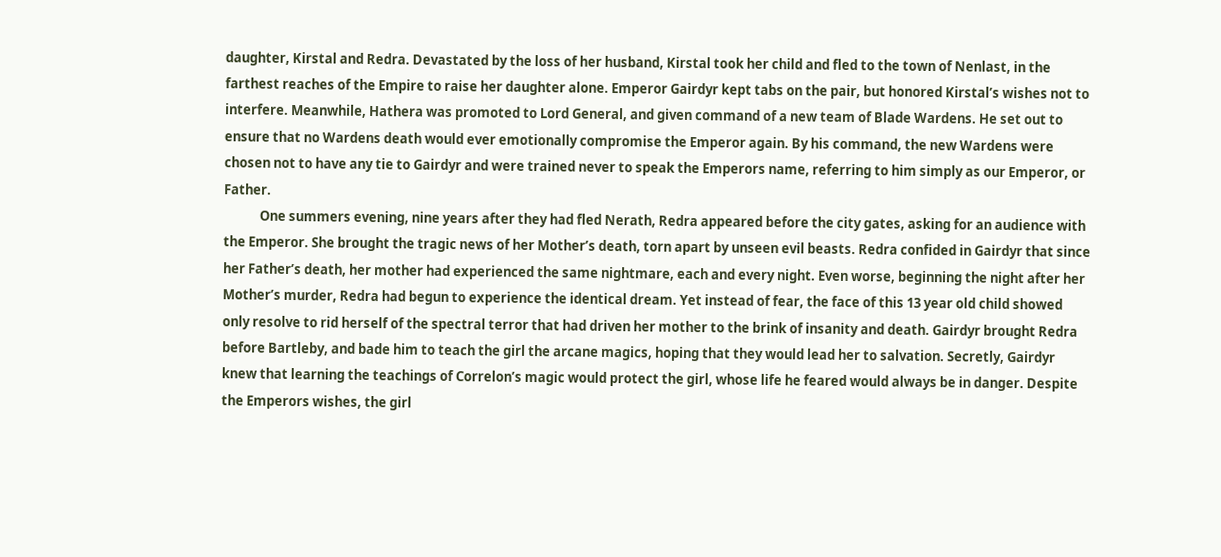daughter, Kirstal and Redra. Devastated by the loss of her husband, Kirstal took her child and fled to the town of Nenlast, in the farthest reaches of the Empire to raise her daughter alone. Emperor Gairdyr kept tabs on the pair, but honored Kirstal’s wishes not to interfere. Meanwhile, Hathera was promoted to Lord General, and given command of a new team of Blade Wardens. He set out to ensure that no Wardens death would ever emotionally compromise the Emperor again. By his command, the new Wardens were chosen not to have any tie to Gairdyr and were trained never to speak the Emperors name, referring to him simply as our Emperor, or Father.
            One summers evening, nine years after they had fled Nerath, Redra appeared before the city gates, asking for an audience with the Emperor. She brought the tragic news of her Mother’s death, torn apart by unseen evil beasts. Redra confided in Gairdyr that since her Father’s death, her mother had experienced the same nightmare, each and every night. Even worse, beginning the night after her Mother’s murder, Redra had begun to experience the identical dream. Yet instead of fear, the face of this 13 year old child showed only resolve to rid herself of the spectral terror that had driven her mother to the brink of insanity and death. Gairdyr brought Redra before Bartleby, and bade him to teach the girl the arcane magics, hoping that they would lead her to salvation. Secretly, Gairdyr knew that learning the teachings of Correlon’s magic would protect the girl, whose life he feared would always be in danger. Despite the Emperors wishes, the girl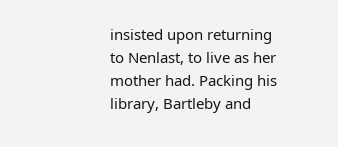insisted upon returning to Nenlast, to live as her mother had. Packing his library, Bartleby and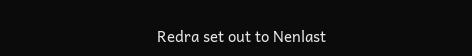Redra set out to Nenlast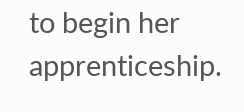to begin her apprenticeship.